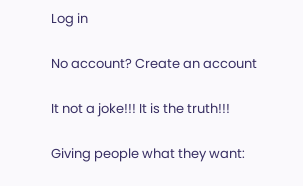Log in

No account? Create an account

It not a joke!!! It is the truth!!!

Giving people what they want: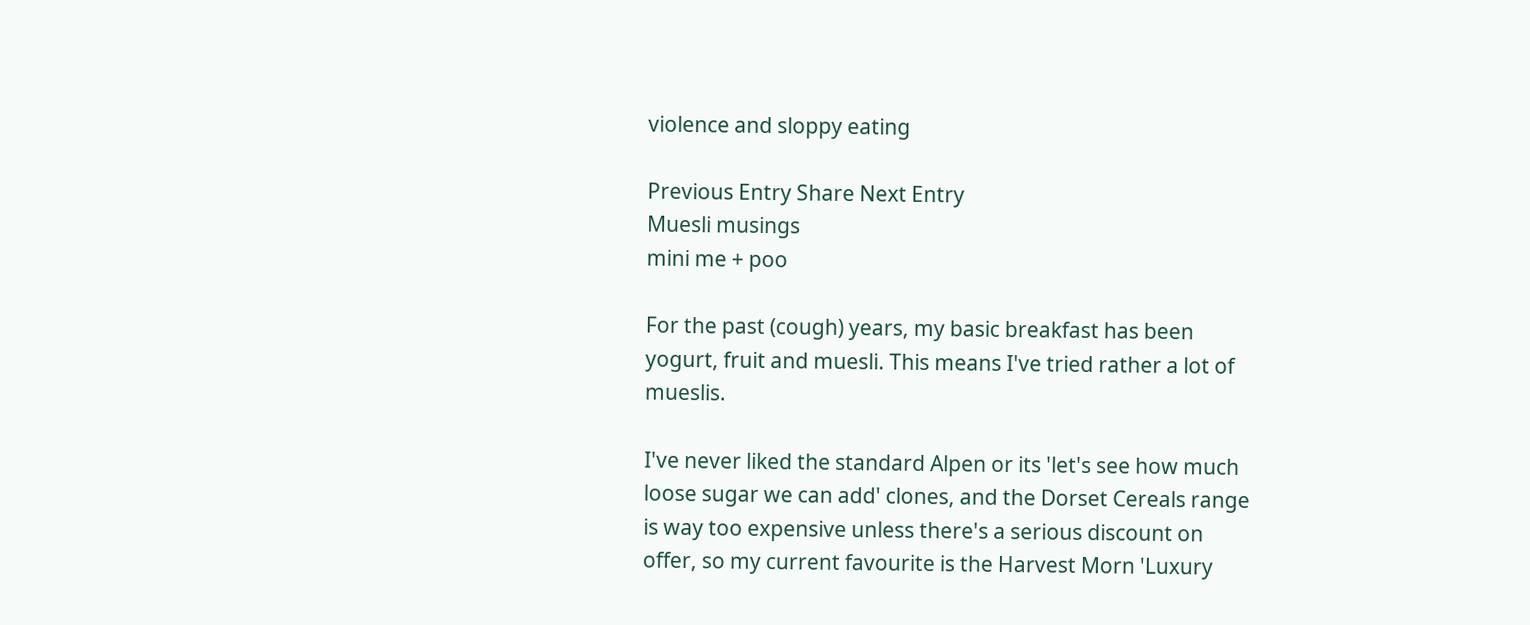violence and sloppy eating

Previous Entry Share Next Entry
Muesli musings
mini me + poo

For the past (cough) years, my basic breakfast has been yogurt, fruit and muesli. This means I've tried rather a lot of mueslis.

I've never liked the standard Alpen or its 'let's see how much loose sugar we can add' clones, and the Dorset Cereals range is way too expensive unless there's a serious discount on offer, so my current favourite is the Harvest Morn 'Luxury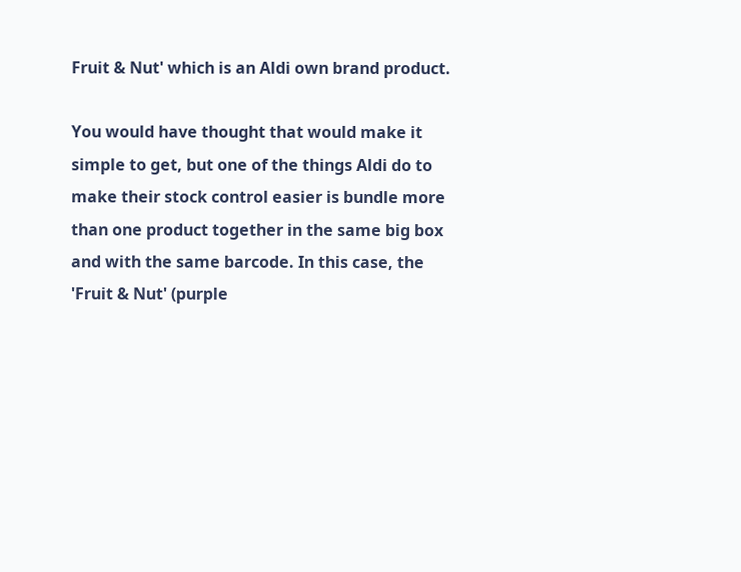Fruit & Nut' which is an Aldi own brand product.

You would have thought that would make it simple to get, but one of the things Aldi do to make their stock control easier is bundle more than one product together in the same big box and with the same barcode. In this case, the 'Fruit & Nut' (purple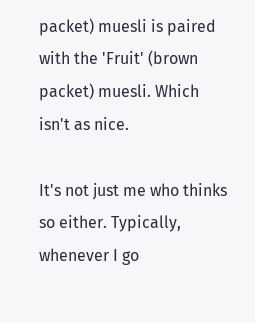packet) muesli is paired with the 'Fruit' (brown packet) muesli. Which isn't as nice.

It's not just me who thinks so either. Typically, whenever I go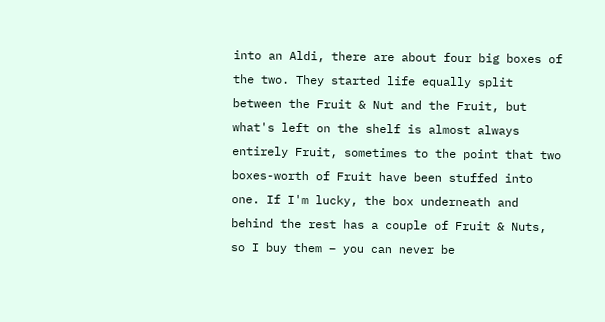into an Aldi, there are about four big boxes of the two. They started life equally split between the Fruit & Nut and the Fruit, but what's left on the shelf is almost always entirely Fruit, sometimes to the point that two boxes-worth of Fruit have been stuffed into one. If I'm lucky, the box underneath and behind the rest has a couple of Fruit & Nuts, so I buy them – you can never be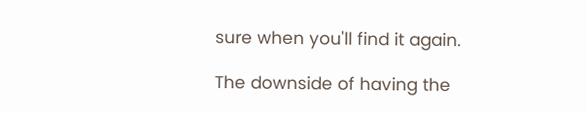sure when you'll find it again.

The downside of having the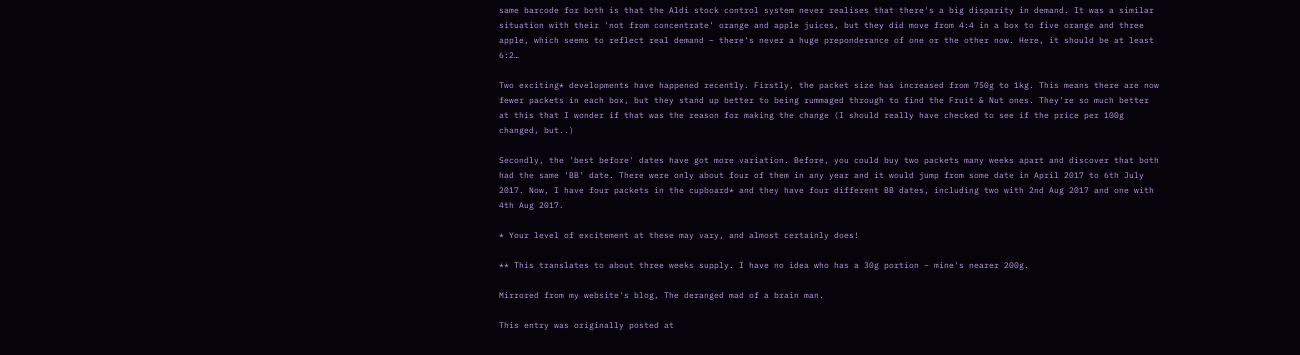same barcode for both is that the Aldi stock control system never realises that there's a big disparity in demand. It was a similar situation with their 'not from concentrate' orange and apple juices, but they did move from 4:4 in a box to five orange and three apple, which seems to reflect real demand – there's never a huge preponderance of one or the other now. Here, it should be at least 6:2…

Two exciting* developments have happened recently. Firstly, the packet size has increased from 750g to 1kg. This means there are now fewer packets in each box, but they stand up better to being rummaged through to find the Fruit & Nut ones. They're so much better at this that I wonder if that was the reason for making the change (I should really have checked to see if the price per 100g changed, but..)

Secondly, the 'best before' dates have got more variation. Before, you could buy two packets many weeks apart and discover that both had the same 'BB' date. There were only about four of them in any year and it would jump from some date in April 2017 to 6th July 2017. Now, I have four packets in the cupboard* and they have four different BB dates, including two with 2nd Aug 2017 and one with 4th Aug 2017.

* Your level of excitement at these may vary, and almost certainly does!

** This translates to about three weeks supply. I have no idea who has a 30g portion – mine's nearer 200g.

Mirrored from my website's blog, The deranged mad of a brain man.

This entry was originally posted at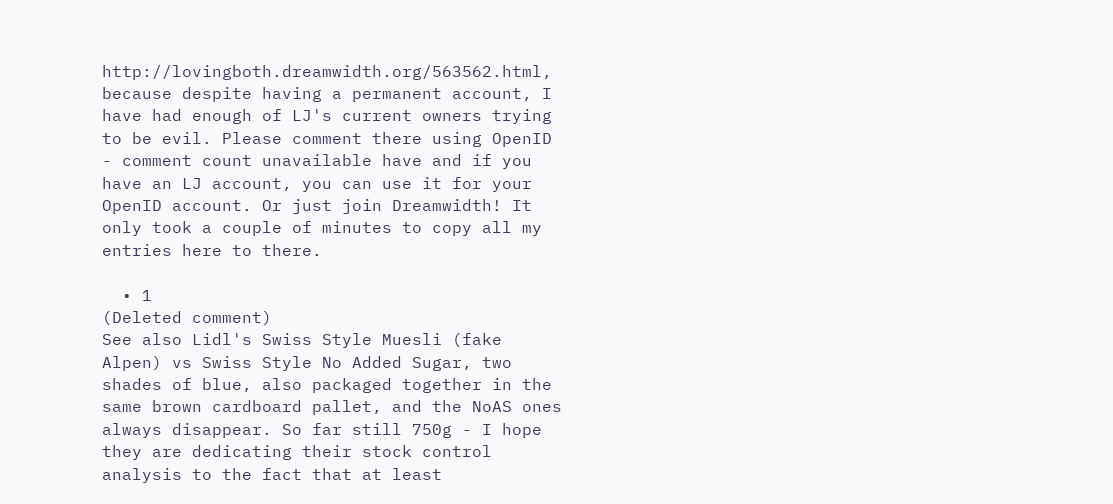http://lovingboth.dreamwidth.org/563562.html, because despite having a permanent account, I have had enough of LJ's current owners trying to be evil. Please comment there using OpenID - comment count unavailable have and if you have an LJ account, you can use it for your OpenID account. Or just join Dreamwidth! It only took a couple of minutes to copy all my entries here to there.

  • 1
(Deleted comment)
See also Lidl's Swiss Style Muesli (fake Alpen) vs Swiss Style No Added Sugar, two shades of blue, also packaged together in the same brown cardboard pallet, and the NoAS ones always disappear. So far still 750g - I hope they are dedicating their stock control analysis to the fact that at least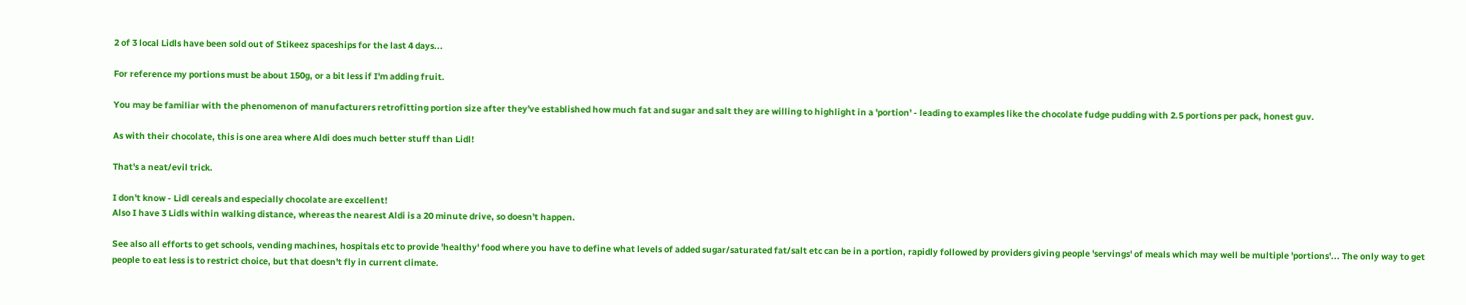2 of 3 local Lidls have been sold out of Stikeez spaceships for the last 4 days...

For reference my portions must be about 150g, or a bit less if I'm adding fruit.

You may be familiar with the phenomenon of manufacturers retrofitting portion size after they've established how much fat and sugar and salt they are willing to highlight in a 'portion' - leading to examples like the chocolate fudge pudding with 2.5 portions per pack, honest guv.

As with their chocolate, this is one area where Aldi does much better stuff than Lidl!

That's a neat/evil trick.

I don't know - Lidl cereals and especially chocolate are excellent!
Also I have 3 Lidls within walking distance, whereas the nearest Aldi is a 20 minute drive, so doesn't happen.

See also all efforts to get schools, vending machines, hospitals etc to provide 'healthy' food where you have to define what levels of added sugar/saturated fat/salt etc can be in a portion, rapidly followed by providers giving people 'servings' of meals which may well be multiple 'portions'... The only way to get people to eat less is to restrict choice, but that doesn't fly in current climate.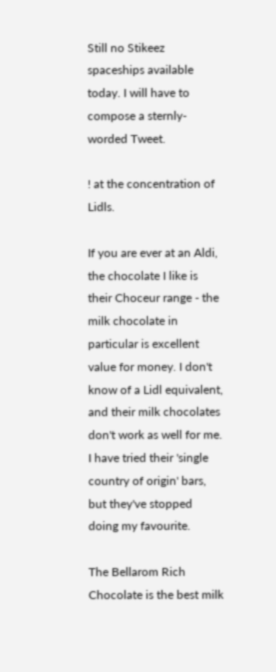Still no Stikeez spaceships available today. I will have to compose a sternly-worded Tweet.

! at the concentration of Lidls.

If you are ever at an Aldi, the chocolate I like is their Choceur range - the milk chocolate in particular is excellent value for money. I don't know of a Lidl equivalent, and their milk chocolates don't work as well for me. I have tried their 'single country of origin' bars, but they've stopped doing my favourite.

The Bellarom Rich Chocolate is the best milk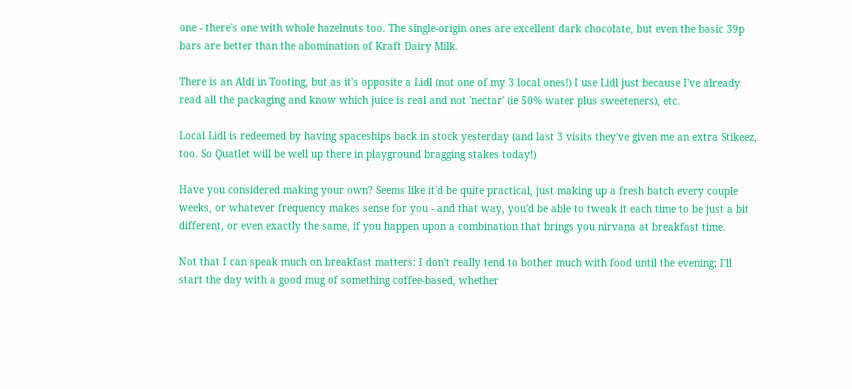one - there's one with whole hazelnuts too. The single-origin ones are excellent dark chocolate, but even the basic 39p bars are better than the abomination of Kraft Dairy Milk.

There is an Aldi in Tooting, but as it's opposite a Lidl (not one of my 3 local ones!) I use Lidl just because I've already read all the packaging and know which juice is real and not 'nectar' (ie 50% water plus sweeteners), etc.

Local Lidl is redeemed by having spaceships back in stock yesterday (and last 3 visits they've given me an extra Stikeez, too. So Quatlet will be well up there in playground bragging stakes today!)

Have you considered making your own? Seems like it'd be quite practical, just making up a fresh batch every couple weeks, or whatever frequency makes sense for you - and that way, you'd be able to tweak it each time to be just a bit different, or even exactly the same, if you happen upon a combination that brings you nirvana at breakfast time.

Not that I can speak much on breakfast matters: I don't really tend to bother much with food until the evening; I'll start the day with a good mug of something coffee-based, whether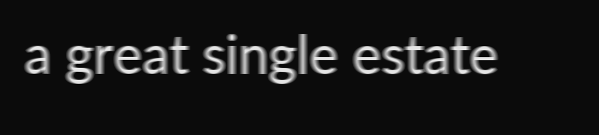a great single estate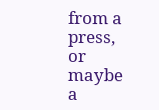from a press, or maybe a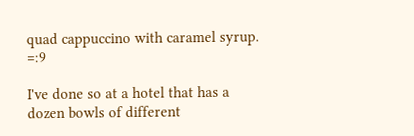quad cappuccino with caramel syrup. =:9

I've done so at a hotel that has a dozen bowls of different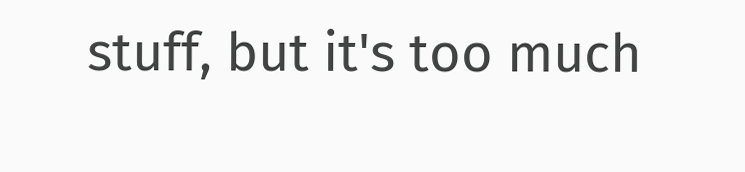stuff, but it's too much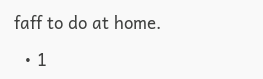faff to do at home.

  • 1